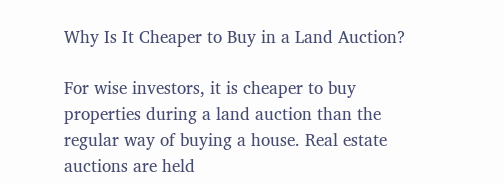Why Is It Cheaper to Buy in a Land Auction?

For wise investors, it is cheaper to buy properties during a land auction than the regular way of buying a house. Real estate auctions are held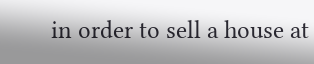in order to sell a house at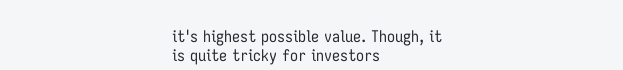it's highest possible value. Though, it is quite tricky for investors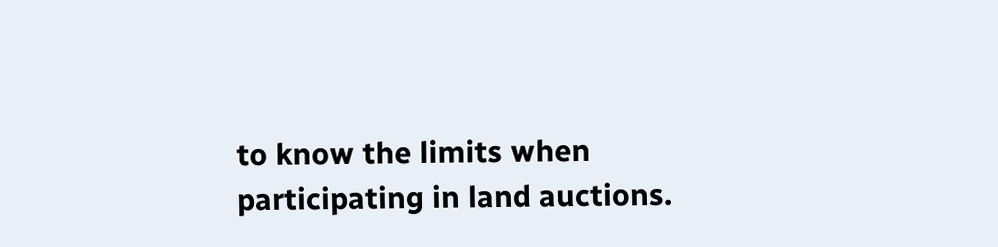to know the limits when participating in land auctions.